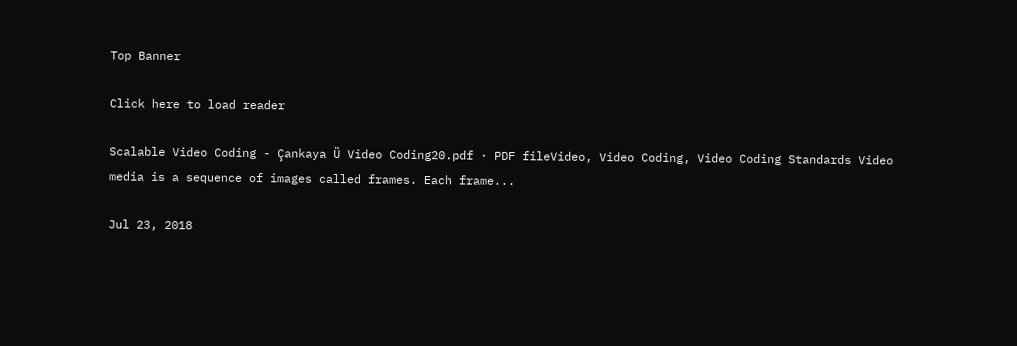Top Banner

Click here to load reader

Scalable Video Coding - Çankaya Ü Video Coding20.pdf · PDF fileVideo, Video Coding, Video Coding Standards Video media is a sequence of images called frames. Each frame...

Jul 23, 2018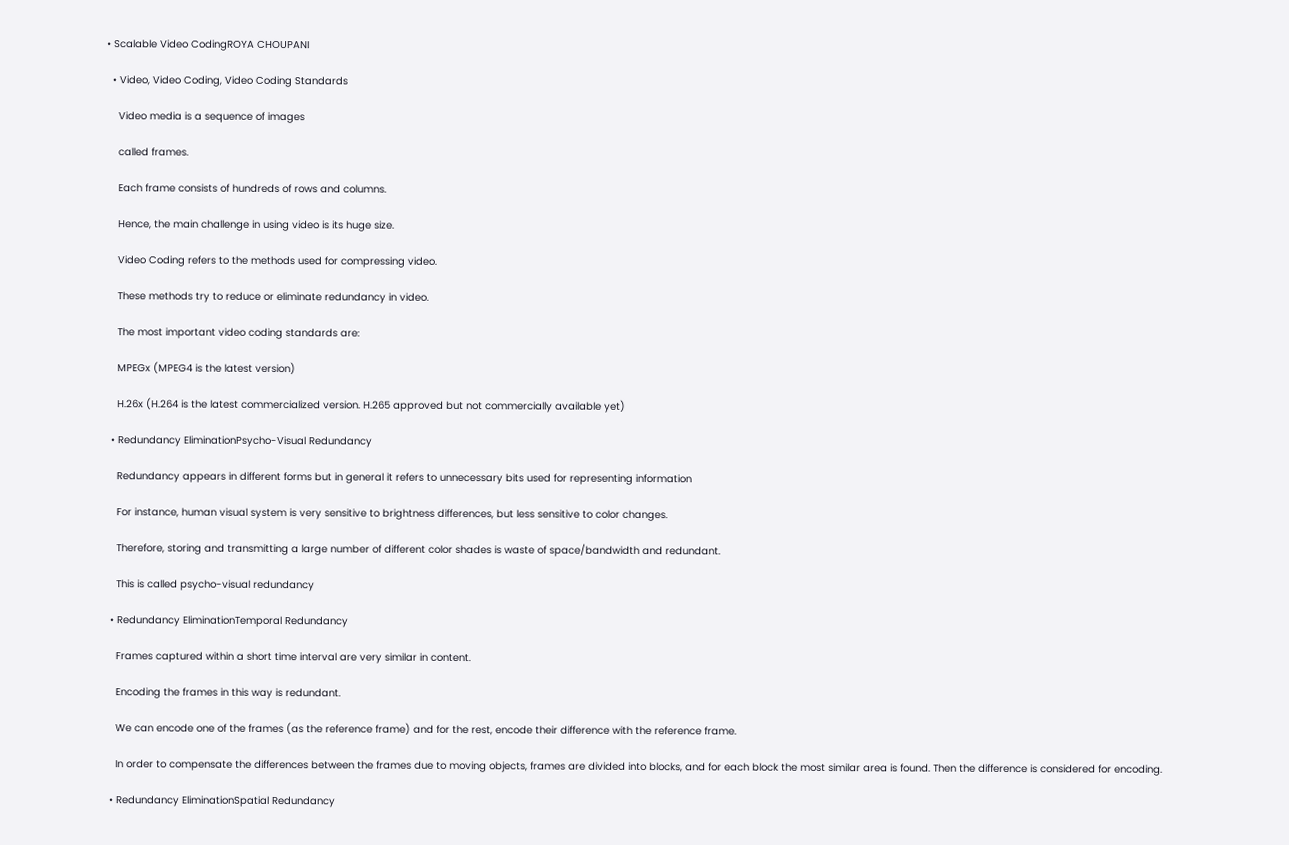• Scalable Video CodingROYA CHOUPANI

  • Video, Video Coding, Video Coding Standards

    Video media is a sequence of images

    called frames.

    Each frame consists of hundreds of rows and columns.

    Hence, the main challenge in using video is its huge size.

    Video Coding refers to the methods used for compressing video.

    These methods try to reduce or eliminate redundancy in video.

    The most important video coding standards are:

    MPEGx (MPEG4 is the latest version)

    H.26x (H.264 is the latest commercialized version. H.265 approved but not commercially available yet)

  • Redundancy EliminationPsycho-Visual Redundancy

    Redundancy appears in different forms but in general it refers to unnecessary bits used for representing information

    For instance, human visual system is very sensitive to brightness differences, but less sensitive to color changes.

    Therefore, storing and transmitting a large number of different color shades is waste of space/bandwidth and redundant.

    This is called psycho-visual redundancy

  • Redundancy EliminationTemporal Redundancy

    Frames captured within a short time interval are very similar in content.

    Encoding the frames in this way is redundant.

    We can encode one of the frames (as the reference frame) and for the rest, encode their difference with the reference frame.

    In order to compensate the differences between the frames due to moving objects, frames are divided into blocks, and for each block the most similar area is found. Then the difference is considered for encoding.

  • Redundancy EliminationSpatial Redundancy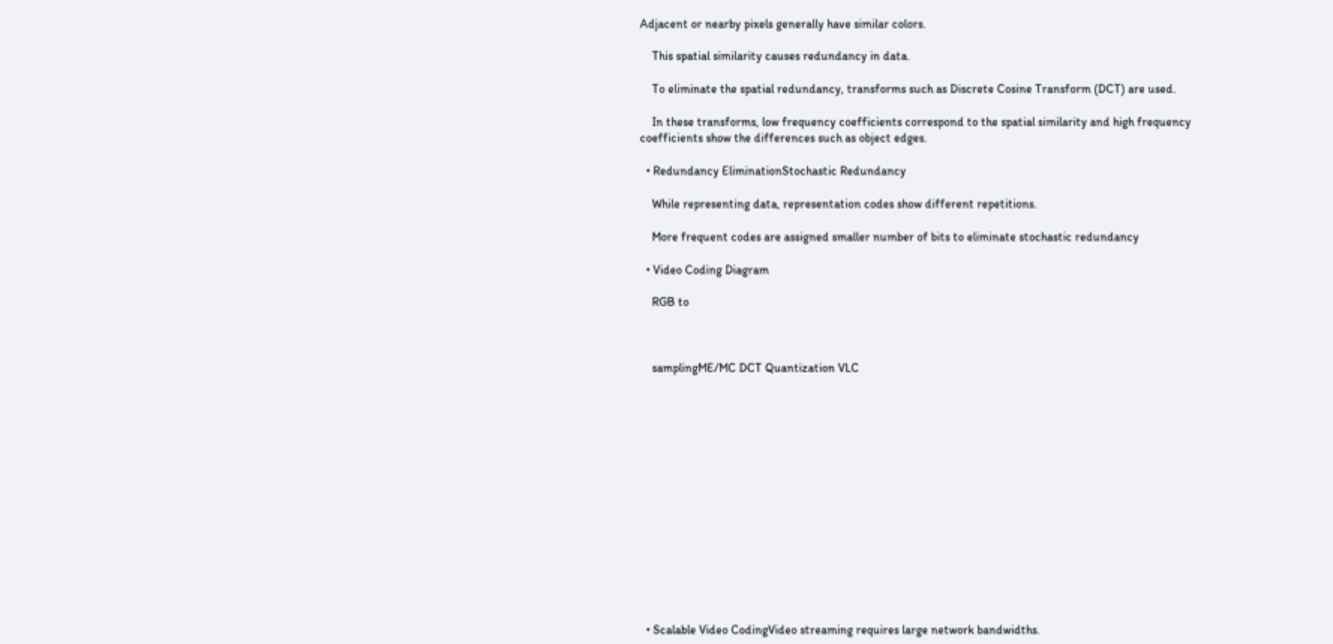Adjacent or nearby pixels generally have similar colors.

    This spatial similarity causes redundancy in data.

    To eliminate the spatial redundancy, transforms such as Discrete Cosine Transform (DCT) are used.

    In these transforms, low frequency coefficients correspond to the spatial similarity and high frequency coefficients show the differences such as object edges.

  • Redundancy EliminationStochastic Redundancy

    While representing data, representation codes show different repetitions.

    More frequent codes are assigned smaller number of bits to eliminate stochastic redundancy

  • Video Coding Diagram

    RGB to



    samplingME/MC DCT Quantization VLC















  • Scalable Video CodingVideo streaming requires large network bandwidths.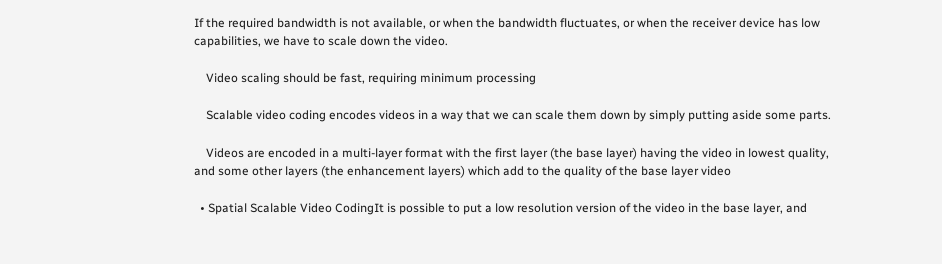If the required bandwidth is not available, or when the bandwidth fluctuates, or when the receiver device has low capabilities, we have to scale down the video.

    Video scaling should be fast, requiring minimum processing

    Scalable video coding encodes videos in a way that we can scale them down by simply putting aside some parts.

    Videos are encoded in a multi-layer format with the first layer (the base layer) having the video in lowest quality, and some other layers (the enhancement layers) which add to the quality of the base layer video

  • Spatial Scalable Video CodingIt is possible to put a low resolution version of the video in the base layer, and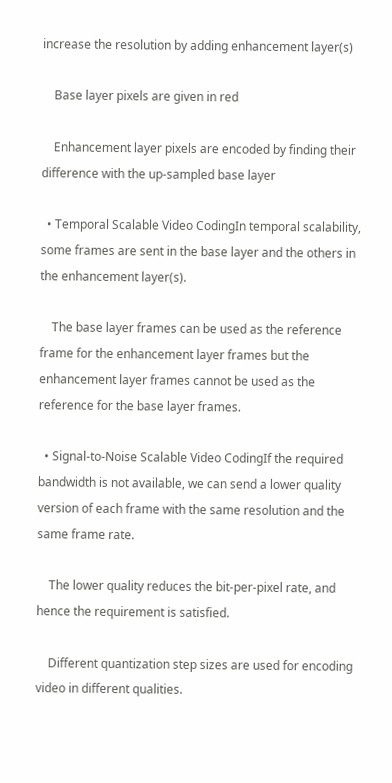increase the resolution by adding enhancement layer(s)

    Base layer pixels are given in red

    Enhancement layer pixels are encoded by finding their difference with the up-sampled base layer

  • Temporal Scalable Video CodingIn temporal scalability, some frames are sent in the base layer and the others in the enhancement layer(s).

    The base layer frames can be used as the reference frame for the enhancement layer frames but the enhancement layer frames cannot be used as the reference for the base layer frames.

  • Signal-to-Noise Scalable Video CodingIf the required bandwidth is not available, we can send a lower quality version of each frame with the same resolution and the same frame rate.

    The lower quality reduces the bit-per-pixel rate, and hence the requirement is satisfied.

    Different quantization step sizes are used for encoding video in different qualities.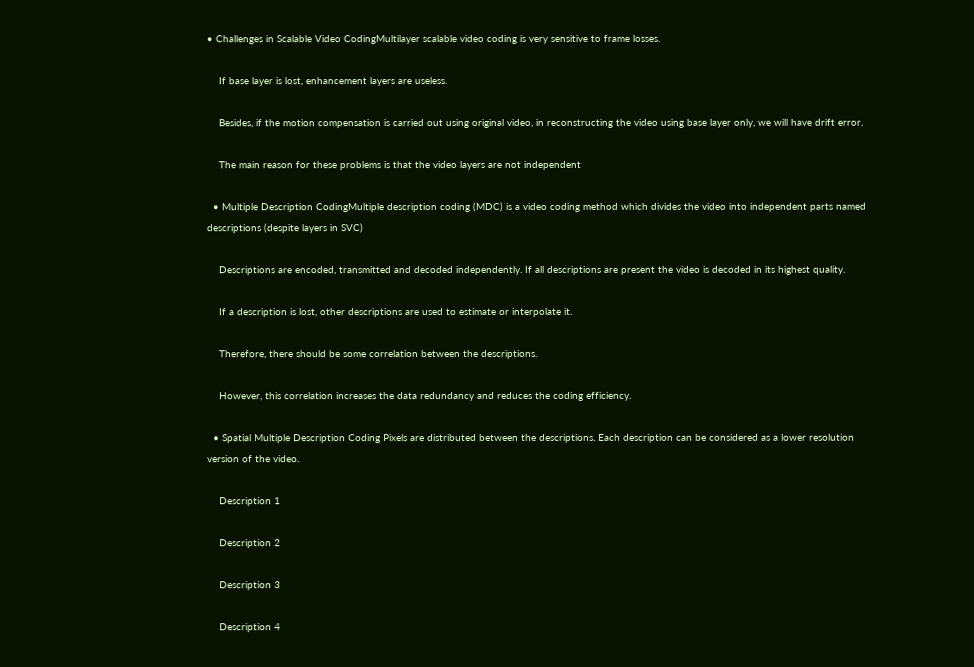• Challenges in Scalable Video CodingMultilayer scalable video coding is very sensitive to frame losses.

    If base layer is lost, enhancement layers are useless.

    Besides, if the motion compensation is carried out using original video, in reconstructing the video using base layer only, we will have drift error.

    The main reason for these problems is that the video layers are not independent

  • Multiple Description CodingMultiple description coding (MDC) is a video coding method which divides the video into independent parts named descriptions (despite layers in SVC)

    Descriptions are encoded, transmitted and decoded independently. If all descriptions are present the video is decoded in its highest quality.

    If a description is lost, other descriptions are used to estimate or interpolate it.

    Therefore, there should be some correlation between the descriptions.

    However, this correlation increases the data redundancy and reduces the coding efficiency.

  • Spatial Multiple Description Coding Pixels are distributed between the descriptions. Each description can be considered as a lower resolution version of the video.

    Description 1

    Description 2

    Description 3

    Description 4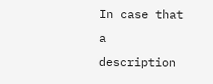In case that a description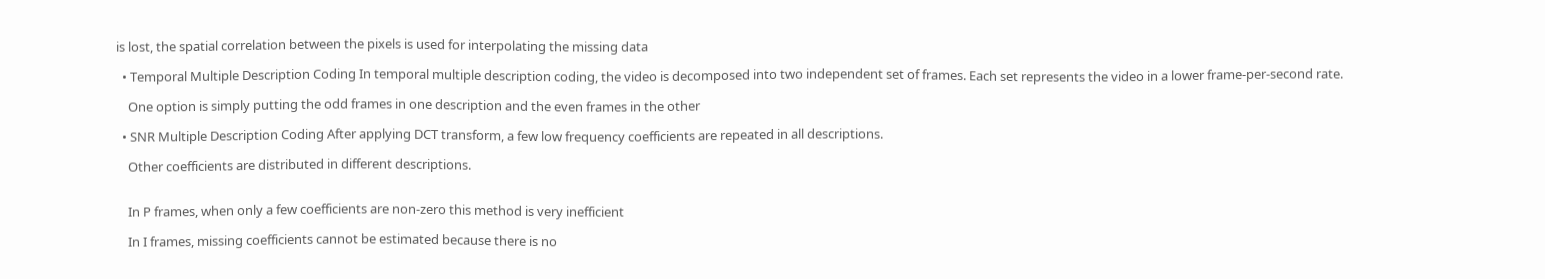is lost, the spatial correlation between the pixels is used for interpolating the missing data

  • Temporal Multiple Description Coding In temporal multiple description coding, the video is decomposed into two independent set of frames. Each set represents the video in a lower frame-per-second rate.

    One option is simply putting the odd frames in one description and the even frames in the other

  • SNR Multiple Description Coding After applying DCT transform, a few low frequency coefficients are repeated in all descriptions.

    Other coefficients are distributed in different descriptions.


    In P frames, when only a few coefficients are non-zero this method is very inefficient

    In I frames, missing coefficients cannot be estimated because there is no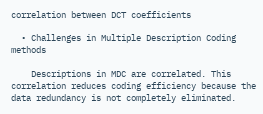correlation between DCT coefficients

  • Challenges in Multiple Description Coding methods

    Descriptions in MDC are correlated. This correlation reduces coding efficiency because the data redundancy is not completely eliminated.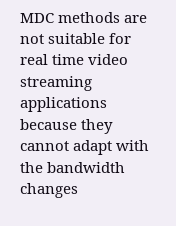MDC methods are not suitable for real time video streaming applications because they cannot adapt with the bandwidth changes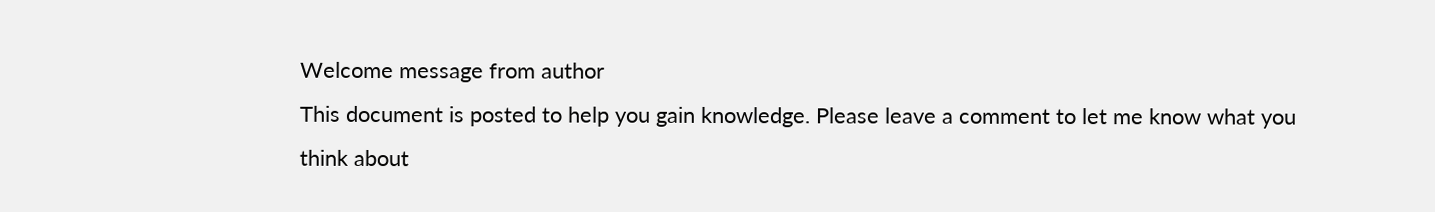Welcome message from author
This document is posted to help you gain knowledge. Please leave a comment to let me know what you think about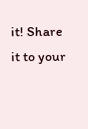it! Share it to your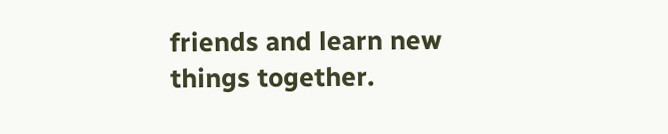friends and learn new things together.